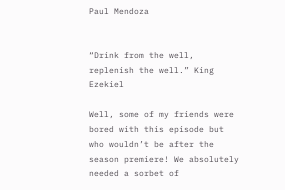Paul Mendoza


“Drink from the well, replenish the well.” King Ezekiel

Well, some of my friends were bored with this episode but who wouldn’t be after the season premiere! We absolutely needed a sorbet of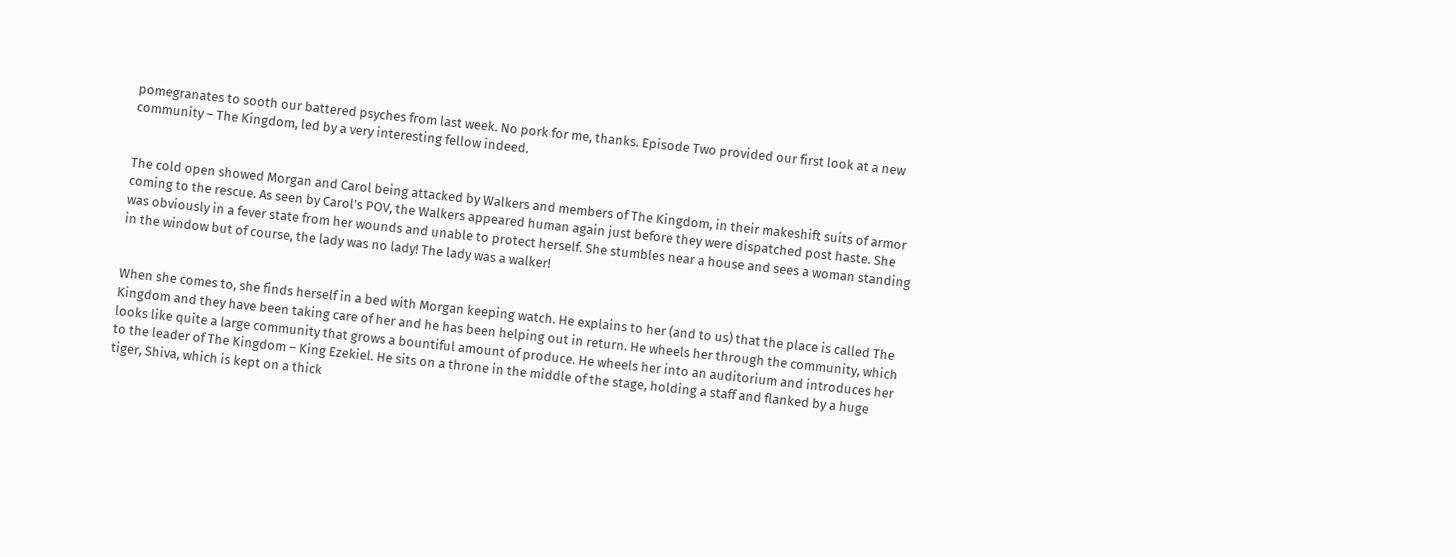pomegranates to sooth our battered psyches from last week. No pork for me, thanks. Episode Two provided our first look at a new community – The Kingdom, led by a very interesting fellow indeed.


The cold open showed Morgan and Carol being attacked by Walkers and members of The Kingdom, in their makeshift suits of armor coming to the rescue. As seen by Carol’s POV, the Walkers appeared human again just before they were dispatched post haste. She was obviously in a fever state from her wounds and unable to protect herself. She stumbles near a house and sees a woman standing in the window but of course, the lady was no lady! The lady was a walker!


When she comes to, she finds herself in a bed with Morgan keeping watch. He explains to her (and to us) that the place is called The Kingdom and they have been taking care of her and he has been helping out in return. He wheels her through the community, which looks like quite a large community that grows a bountiful amount of produce. He wheels her into an auditorium and introduces her to the leader of The Kingdom – King Ezekiel. He sits on a throne in the middle of the stage, holding a staff and flanked by a huge tiger, Shiva, which is kept on a thick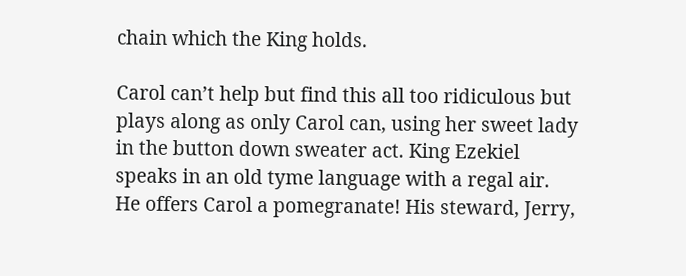chain which the King holds.

Carol can’t help but find this all too ridiculous but plays along as only Carol can, using her sweet lady in the button down sweater act. King Ezekiel speaks in an old tyme language with a regal air. He offers Carol a pomegranate! His steward, Jerry,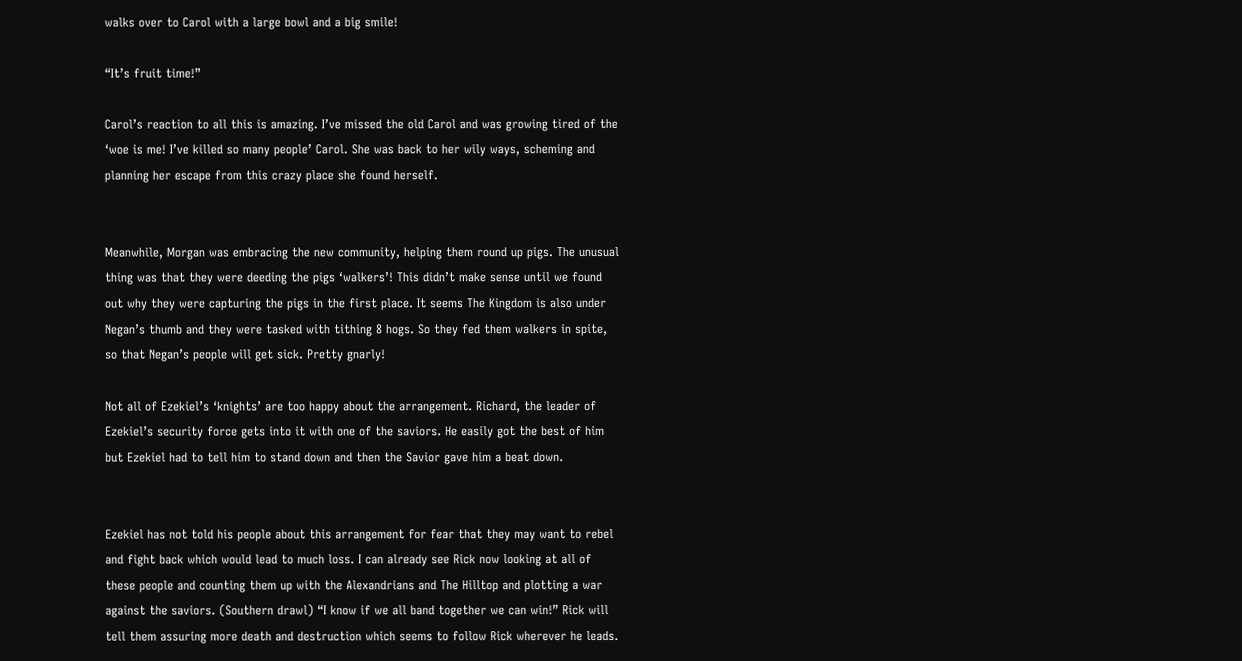walks over to Carol with a large bowl and a big smile!

“It’s fruit time!”

Carol’s reaction to all this is amazing. I’ve missed the old Carol and was growing tired of the ‘woe is me! I’ve killed so many people’ Carol. She was back to her wily ways, scheming and planning her escape from this crazy place she found herself.


Meanwhile, Morgan was embracing the new community, helping them round up pigs. The unusual thing was that they were deeding the pigs ‘walkers’! This didn’t make sense until we found out why they were capturing the pigs in the first place. It seems The Kingdom is also under Negan’s thumb and they were tasked with tithing 8 hogs. So they fed them walkers in spite, so that Negan’s people will get sick. Pretty gnarly!

Not all of Ezekiel’s ‘knights’ are too happy about the arrangement. Richard, the leader of Ezekiel’s security force gets into it with one of the saviors. He easily got the best of him but Ezekiel had to tell him to stand down and then the Savior gave him a beat down.


Ezekiel has not told his people about this arrangement for fear that they may want to rebel and fight back which would lead to much loss. I can already see Rick now looking at all of these people and counting them up with the Alexandrians and The Hilltop and plotting a war against the saviors. (Southern drawl) “I know if we all band together we can win!” Rick will tell them assuring more death and destruction which seems to follow Rick wherever he leads.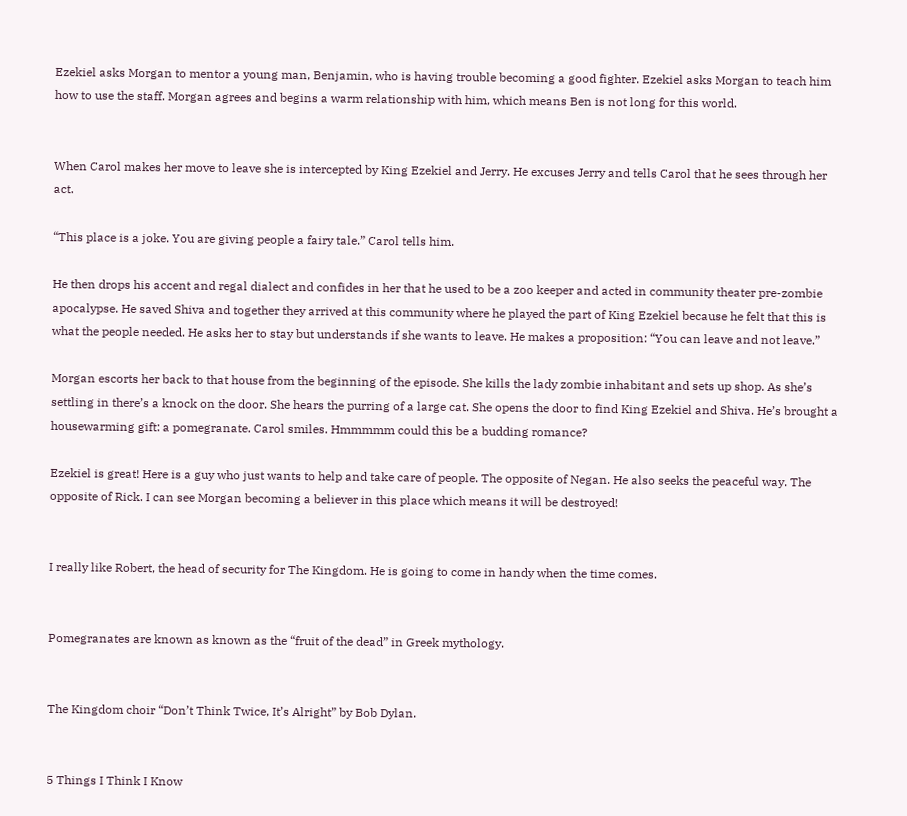Ezekiel asks Morgan to mentor a young man, Benjamin, who is having trouble becoming a good fighter. Ezekiel asks Morgan to teach him how to use the staff. Morgan agrees and begins a warm relationship with him, which means Ben is not long for this world.


When Carol makes her move to leave she is intercepted by King Ezekiel and Jerry. He excuses Jerry and tells Carol that he sees through her act.

“This place is a joke. You are giving people a fairy tale.” Carol tells him.

He then drops his accent and regal dialect and confides in her that he used to be a zoo keeper and acted in community theater pre-zombie apocalypse. He saved Shiva and together they arrived at this community where he played the part of King Ezekiel because he felt that this is what the people needed. He asks her to stay but understands if she wants to leave. He makes a proposition: “You can leave and not leave.”

Morgan escorts her back to that house from the beginning of the episode. She kills the lady zombie inhabitant and sets up shop. As she’s settling in there’s a knock on the door. She hears the purring of a large cat. She opens the door to find King Ezekiel and Shiva. He’s brought a housewarming gift: a pomegranate. Carol smiles. Hmmmmm could this be a budding romance?

Ezekiel is great! Here is a guy who just wants to help and take care of people. The opposite of Negan. He also seeks the peaceful way. The opposite of Rick. I can see Morgan becoming a believer in this place which means it will be destroyed!


I really like Robert, the head of security for The Kingdom. He is going to come in handy when the time comes.


Pomegranates are known as known as the “fruit of the dead” in Greek mythology.


The Kingdom choir “Don’t Think Twice, It’s Alright” by Bob Dylan.


5 Things I Think I Know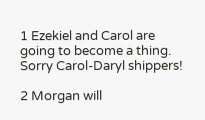1 Ezekiel and Carol are going to become a thing.  Sorry Carol-Daryl shippers!

2 Morgan will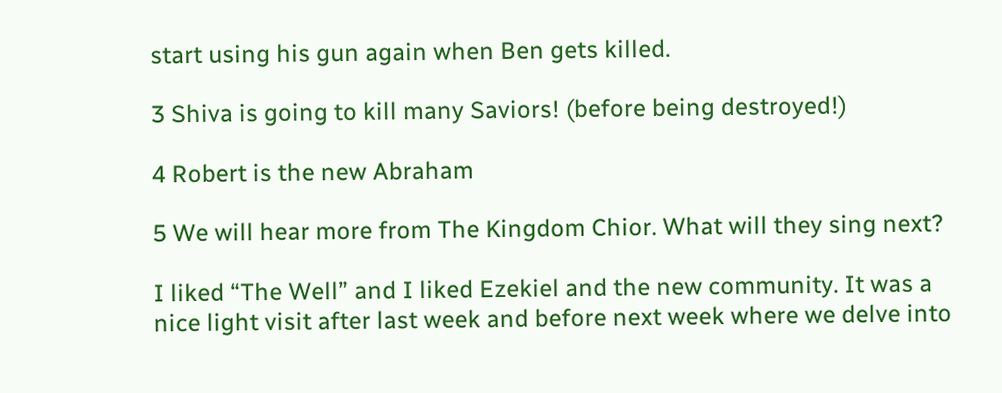start using his gun again when Ben gets killed.

3 Shiva is going to kill many Saviors! (before being destroyed!)

4 Robert is the new Abraham

5 We will hear more from The Kingdom Chior. What will they sing next?

I liked “The Well” and I liked Ezekiel and the new community. It was a nice light visit after last week and before next week where we delve into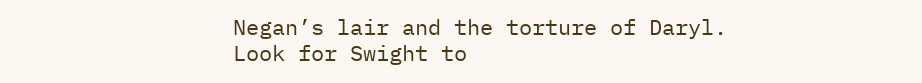Negan’s lair and the torture of Daryl. Look for Swight to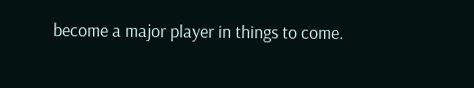become a major player in things to come.